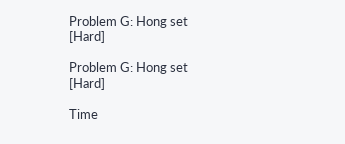Problem G: Hong set [Hard]

Problem G: Hong set [Hard]

Time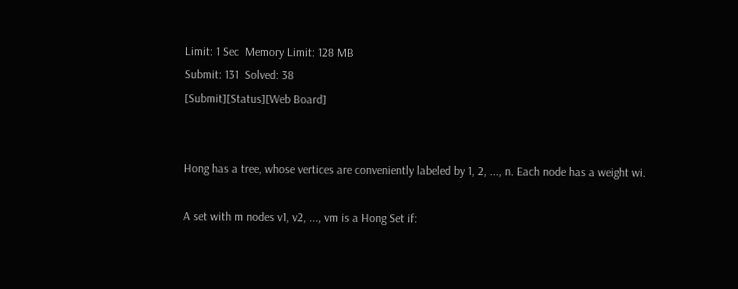Limit: 1 Sec  Memory Limit: 128 MB
Submit: 131  Solved: 38
[Submit][Status][Web Board]


Hong has a tree, whose vertices are conveniently labeled by 1, 2, ..., n. Each node has a weight wi.

A set with m nodes v1, v2, ..., vm is a Hong Set if: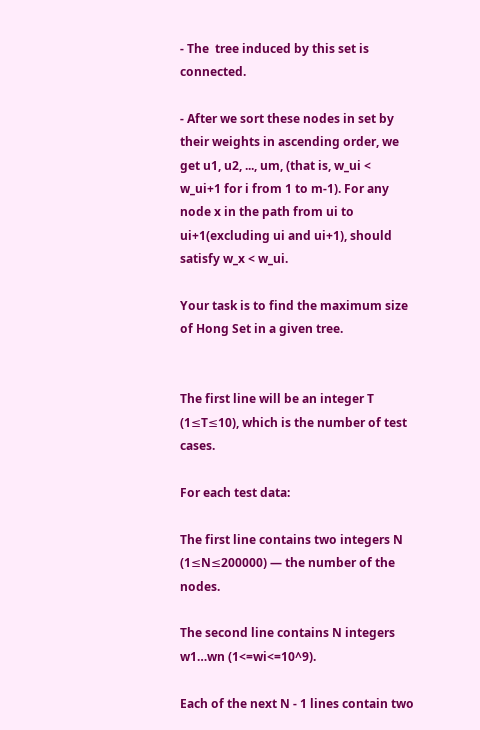- The  tree induced by this set is connected.

- After we sort these nodes in set by their weights in ascending order, we get u1, u2, ..., um, (that is, w_ui < w_ui+1 for i from 1 to m-1). For any node x in the path from ui to ui+1(excluding ui and ui+1), should satisfy w_x < w_ui.

Your task is to find the maximum size of Hong Set in a given tree.


The first line will be an integer T (1≤T≤10), which is the number of test cases.

For each test data:

The first line contains two integers N (1≤N≤200000) — the number of the nodes.

The second line contains N integers w1…wn (1<=wi<=10^9).

Each of the next N - 1 lines contain two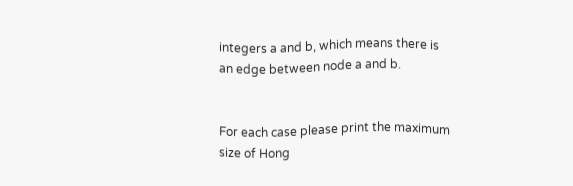integers a and b, which means there is an edge between node a and b.


For each case please print the maximum size of Hong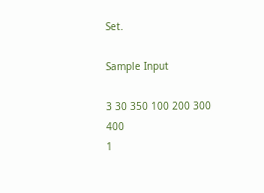Set.

Sample Input

3 30 350 100 200 300 400
1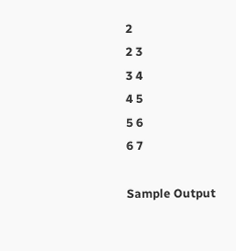2
2 3
3 4
4 5
5 6
6 7

Sample Output